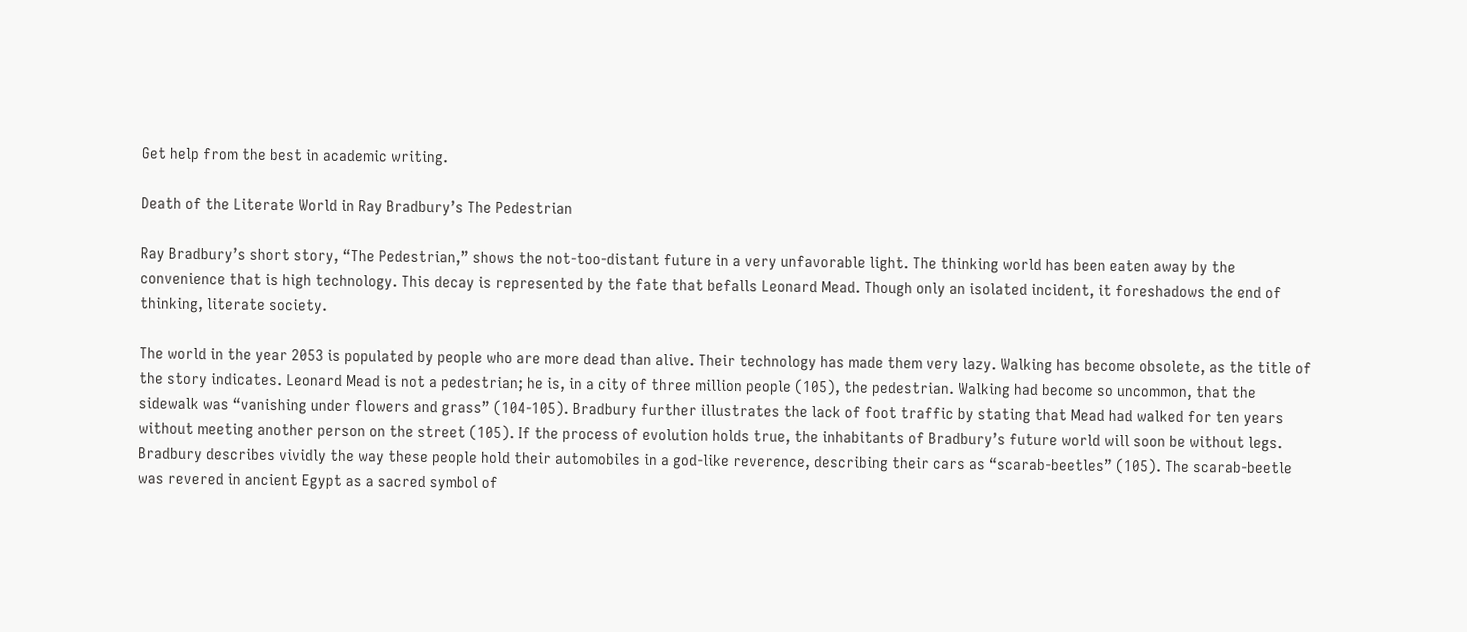Get help from the best in academic writing.

Death of the Literate World in Ray Bradbury’s The Pedestrian

Ray Bradbury’s short story, “The Pedestrian,” shows the not-too-distant future in a very unfavorable light. The thinking world has been eaten away by the convenience that is high technology. This decay is represented by the fate that befalls Leonard Mead. Though only an isolated incident, it foreshadows the end of thinking, literate society.

The world in the year 2053 is populated by people who are more dead than alive. Their technology has made them very lazy. Walking has become obsolete, as the title of the story indicates. Leonard Mead is not a pedestrian; he is, in a city of three million people (105), the pedestrian. Walking had become so uncommon, that the sidewalk was “vanishing under flowers and grass” (104-105). Bradbury further illustrates the lack of foot traffic by stating that Mead had walked for ten years without meeting another person on the street (105). If the process of evolution holds true, the inhabitants of Bradbury’s future world will soon be without legs. Bradbury describes vividly the way these people hold their automobiles in a god-like reverence, describing their cars as “scarab-beetles” (105). The scarab-beetle was revered in ancient Egypt as a sacred symbol of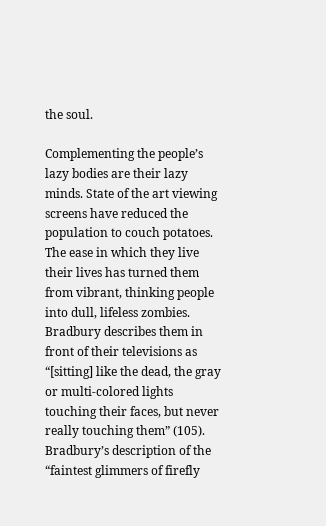the soul.

Complementing the people’s lazy bodies are their lazy minds. State of the art viewing screens have reduced the population to couch potatoes. The ease in which they live their lives has turned them from vibrant, thinking people into dull, lifeless zombies. Bradbury describes them in front of their televisions as “[sitting] like the dead, the gray or multi-colored lights touching their faces, but never really touching them” (105). Bradbury’s description of the “faintest glimmers of firefly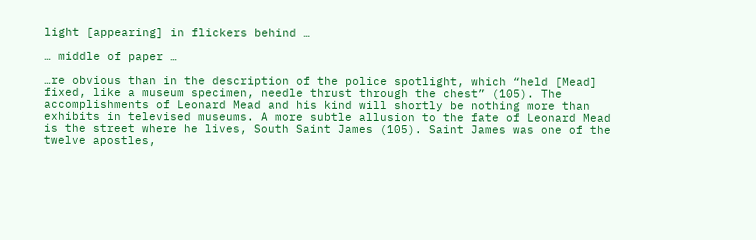light [appearing] in flickers behind …

… middle of paper …

…re obvious than in the description of the police spotlight, which “held [Mead] fixed, like a museum specimen, needle thrust through the chest” (105). The accomplishments of Leonard Mead and his kind will shortly be nothing more than exhibits in televised museums. A more subtle allusion to the fate of Leonard Mead is the street where he lives, South Saint James (105). Saint James was one of the twelve apostles,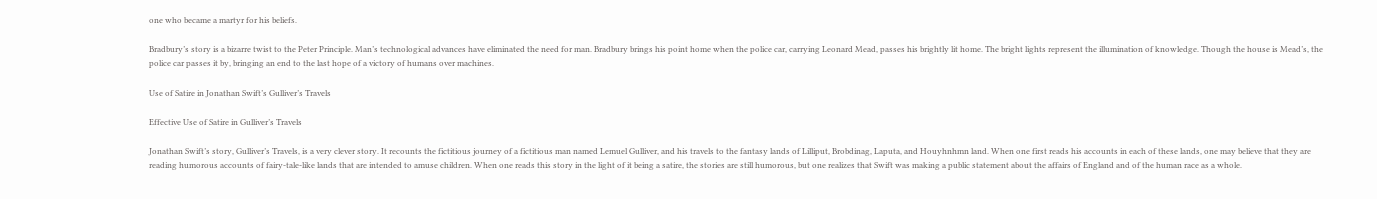one who became a martyr for his beliefs.

Bradbury’s story is a bizarre twist to the Peter Principle. Man’s technological advances have eliminated the need for man. Bradbury brings his point home when the police car, carrying Leonard Mead, passes his brightly lit home. The bright lights represent the illumination of knowledge. Though the house is Mead’s, the police car passes it by, bringing an end to the last hope of a victory of humans over machines.

Use of Satire in Jonathan Swift’s Gulliver’s Travels

Effective Use of Satire in Gulliver’s Travels

Jonathan Swift’s story, Gulliver’s Travels, is a very clever story. It recounts the fictitious journey of a fictitious man named Lemuel Gulliver, and his travels to the fantasy lands of Lilliput, Brobdinag, Laputa, and Houyhnhmn land. When one first reads his accounts in each of these lands, one may believe that they are reading humorous accounts of fairy-tale-like lands that are intended to amuse children. When one reads this story in the light of it being a satire, the stories are still humorous, but one realizes that Swift was making a public statement about the affairs of England and of the human race as a whole.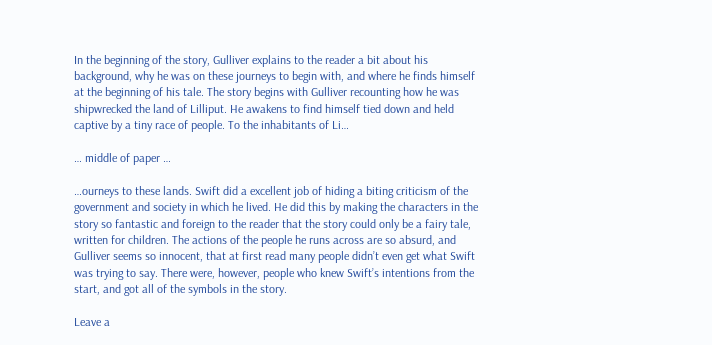In the beginning of the story, Gulliver explains to the reader a bit about his background, why he was on these journeys to begin with, and where he finds himself at the beginning of his tale. The story begins with Gulliver recounting how he was shipwrecked the land of Lilliput. He awakens to find himself tied down and held captive by a tiny race of people. To the inhabitants of Li…

… middle of paper …

…ourneys to these lands. Swift did a excellent job of hiding a biting criticism of the government and society in which he lived. He did this by making the characters in the story so fantastic and foreign to the reader that the story could only be a fairy tale, written for children. The actions of the people he runs across are so absurd, and Gulliver seems so innocent, that at first read many people didn’t even get what Swift was trying to say. There were, however, people who knew Swift’s intentions from the start, and got all of the symbols in the story.

Leave a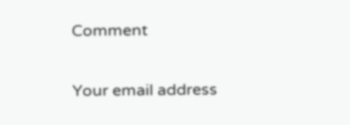Comment

Your email address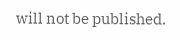will not be published.